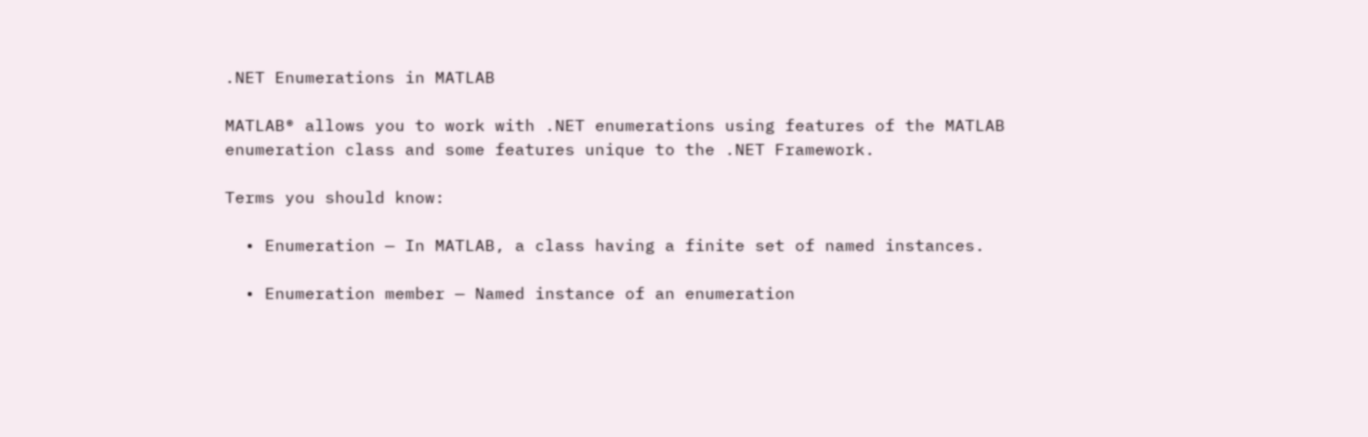.NET Enumerations in MATLAB

MATLAB® allows you to work with .NET enumerations using features of the MATLAB enumeration class and some features unique to the .NET Framework.

Terms you should know:

  • Enumeration — In MATLAB, a class having a finite set of named instances.

  • Enumeration member — Named instance of an enumeration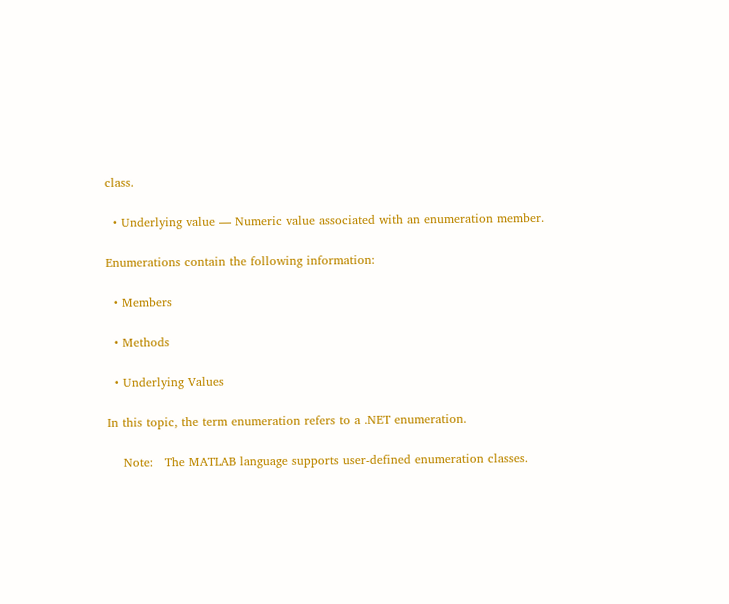class.

  • Underlying value — Numeric value associated with an enumeration member.

Enumerations contain the following information:

  • Members

  • Methods

  • Underlying Values

In this topic, the term enumeration refers to a .NET enumeration.

    Note:   The MATLAB language supports user-defined enumeration classes.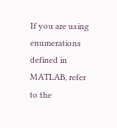If you are using enumerations defined in MATLAB, refer to the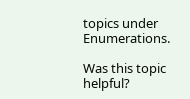topics under Enumerations.

Was this topic helpful?